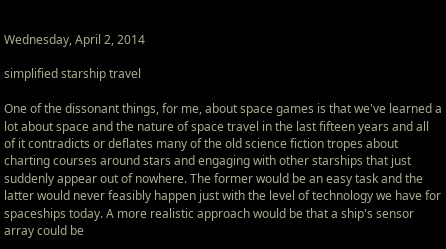Wednesday, April 2, 2014

simplified starship travel

One of the dissonant things, for me, about space games is that we've learned a lot about space and the nature of space travel in the last fifteen years and all of it contradicts or deflates many of the old science fiction tropes about charting courses around stars and engaging with other starships that just suddenly appear out of nowhere. The former would be an easy task and the latter would never feasibly happen just with the level of technology we have for spaceships today. A more realistic approach would be that a ship's sensor array could be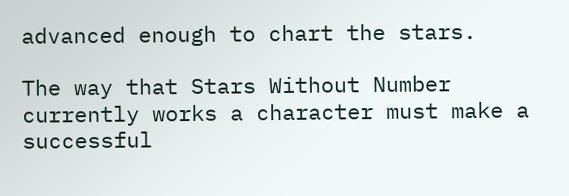advanced enough to chart the stars.

The way that Stars Without Number currently works a character must make a successful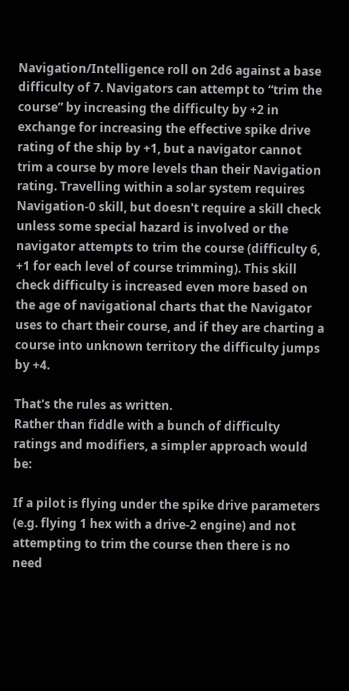Navigation/Intelligence roll on 2d6 against a base difficulty of 7. Navigators can attempt to “trim the course” by increasing the difficulty by +2 in exchange for increasing the effective spike drive rating of the ship by +1, but a navigator cannot trim a course by more levels than their Navigation rating. Travelling within a solar system requires Navigation-0 skill, but doesn't require a skill check unless some special hazard is involved or the navigator attempts to trim the course (difficulty 6, +1 for each level of course trimming). This skill check difficulty is increased even more based on the age of navigational charts that the Navigator uses to chart their course, and if they are charting a course into unknown territory the difficulty jumps by +4.

That's the rules as written.
Rather than fiddle with a bunch of difficulty ratings and modifiers, a simpler approach would be:

If a pilot is flying under the spike drive parameters (e.g. flying 1 hex with a drive-2 engine) and not attempting to trim the course then there is no need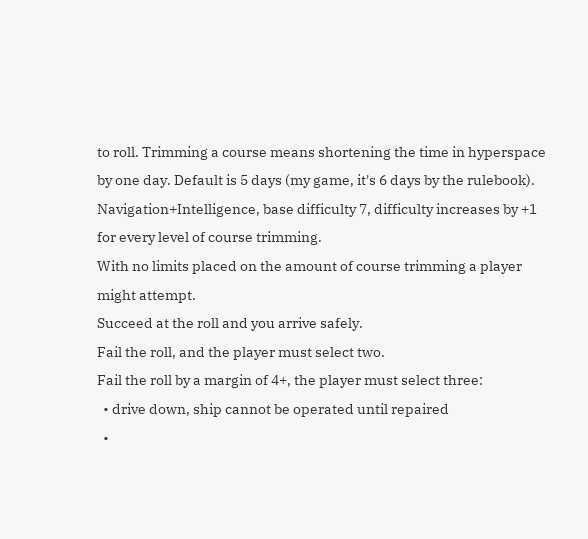to roll. Trimming a course means shortening the time in hyperspace by one day. Default is 5 days (my game, it's 6 days by the rulebook).
Navigation+Intelligence, base difficulty 7, difficulty increases by +1 for every level of course trimming.
With no limits placed on the amount of course trimming a player might attempt.
Succeed at the roll and you arrive safely.
Fail the roll, and the player must select two.
Fail the roll by a margin of 4+, the player must select three:
  • drive down, ship cannot be operated until repaired
  •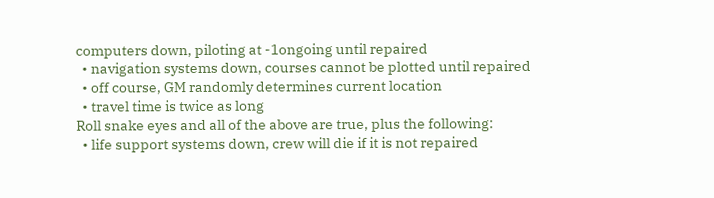computers down, piloting at -1ongoing until repaired
  • navigation systems down, courses cannot be plotted until repaired
  • off course, GM randomly determines current location
  • travel time is twice as long
Roll snake eyes and all of the above are true, plus the following:
  • life support systems down, crew will die if it is not repaired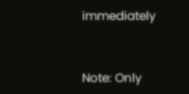immediately


Note: Only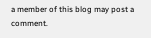a member of this blog may post a comment.